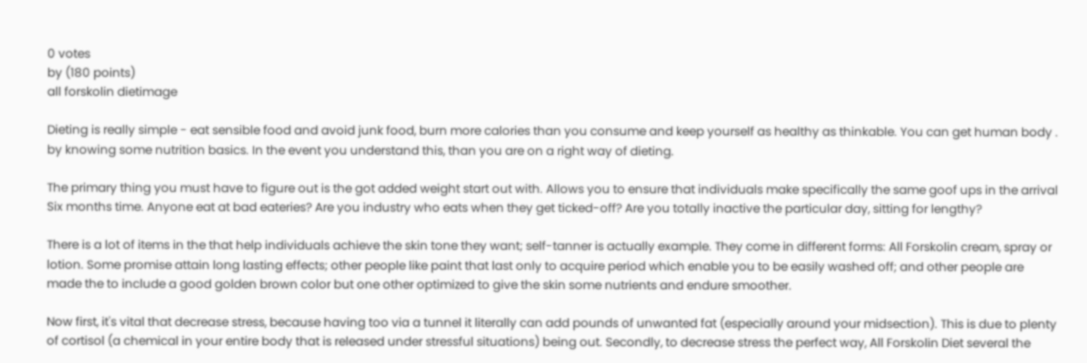0 votes
by (180 points)
all forskolin dietimage

Dieting is really simple - eat sensible food and avoid junk food, burn more calories than you consume and keep yourself as healthy as thinkable. You can get human body . by knowing some nutrition basics. In the event you understand this, than you are on a right way of dieting.

The primary thing you must have to figure out is the got added weight start out with. Allows you to ensure that individuals make specifically the same goof ups in the arrival Six months time. Anyone eat at bad eateries? Are you industry who eats when they get ticked-off? Are you totally inactive the particular day, sitting for lengthy?

There is a lot of items in the that help individuals achieve the skin tone they want; self-tanner is actually example. They come in different forms: All Forskolin cream, spray or lotion. Some promise attain long lasting effects; other people like paint that last only to acquire period which enable you to be easily washed off; and other people are made the to include a good golden brown color but one other optimized to give the skin some nutrients and endure smoother.

Now first, it's vital that decrease stress, because having too via a tunnel it literally can add pounds of unwanted fat (especially around your midsection). This is due to plenty of cortisol (a chemical in your entire body that is released under stressful situations) being out. Secondly, to decrease stress the perfect way, All Forskolin Diet several the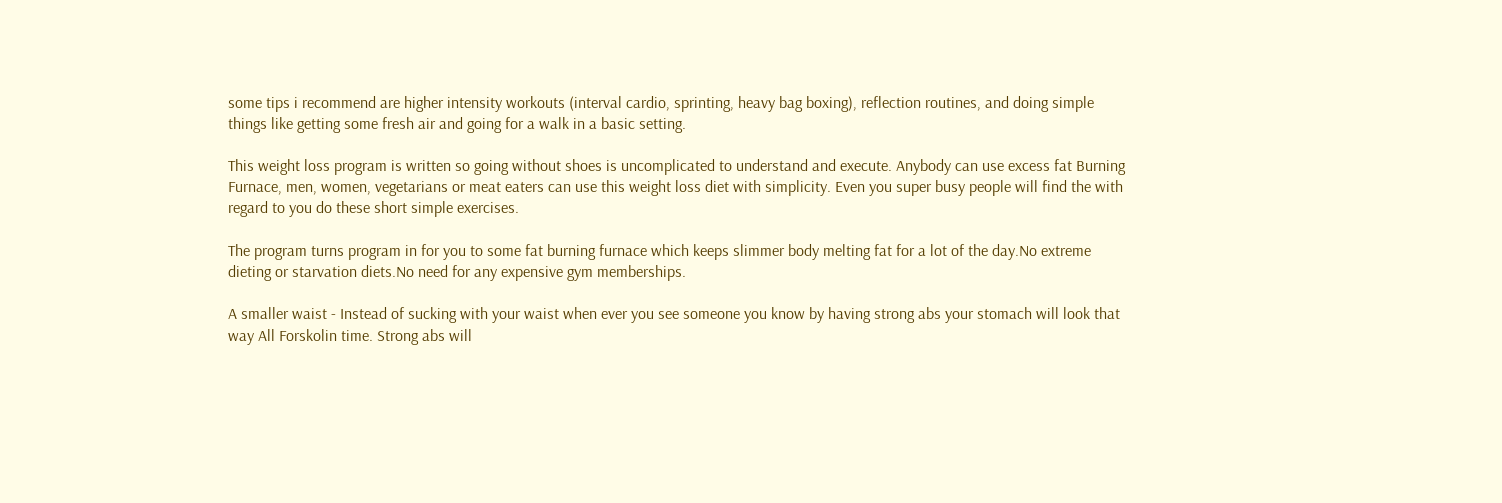some tips i recommend are higher intensity workouts (interval cardio, sprinting, heavy bag boxing), reflection routines, and doing simple things like getting some fresh air and going for a walk in a basic setting.

This weight loss program is written so going without shoes is uncomplicated to understand and execute. Anybody can use excess fat Burning Furnace, men, women, vegetarians or meat eaters can use this weight loss diet with simplicity. Even you super busy people will find the with regard to you do these short simple exercises.

The program turns program in for you to some fat burning furnace which keeps slimmer body melting fat for a lot of the day.No extreme dieting or starvation diets.No need for any expensive gym memberships.

A smaller waist - Instead of sucking with your waist when ever you see someone you know by having strong abs your stomach will look that way All Forskolin time. Strong abs will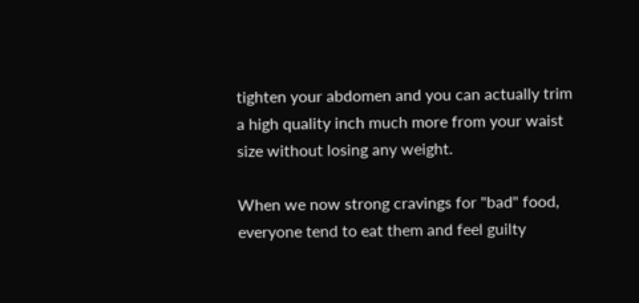tighten your abdomen and you can actually trim a high quality inch much more from your waist size without losing any weight.

When we now strong cravings for "bad" food, everyone tend to eat them and feel guilty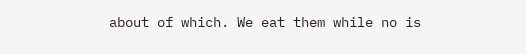about of which. We eat them while no is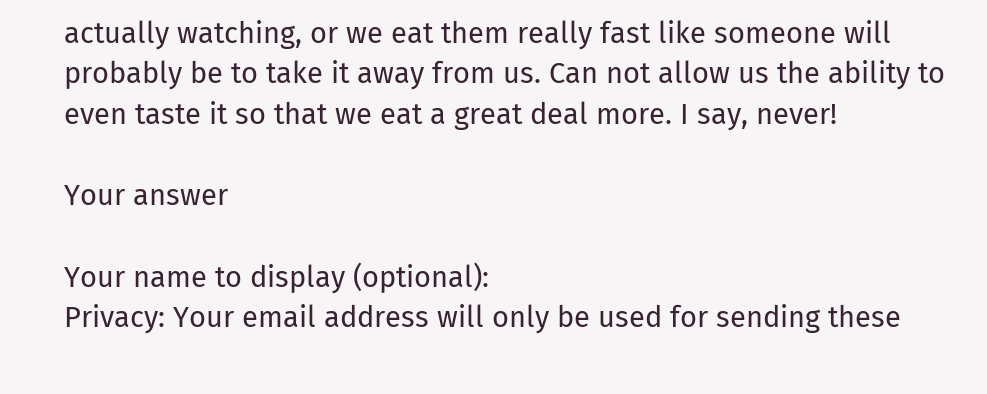actually watching, or we eat them really fast like someone will probably be to take it away from us. Can not allow us the ability to even taste it so that we eat a great deal more. I say, never!

Your answer

Your name to display (optional):
Privacy: Your email address will only be used for sending these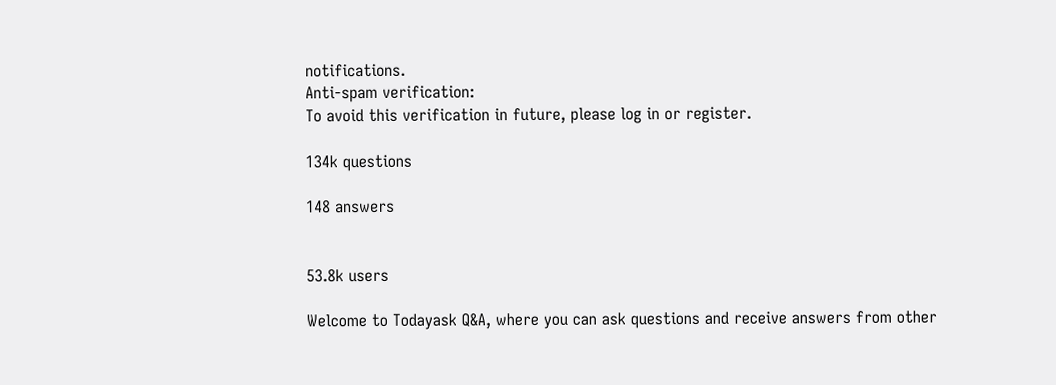notifications.
Anti-spam verification:
To avoid this verification in future, please log in or register.

134k questions

148 answers


53.8k users

Welcome to Todayask Q&A, where you can ask questions and receive answers from other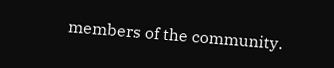members of the community.